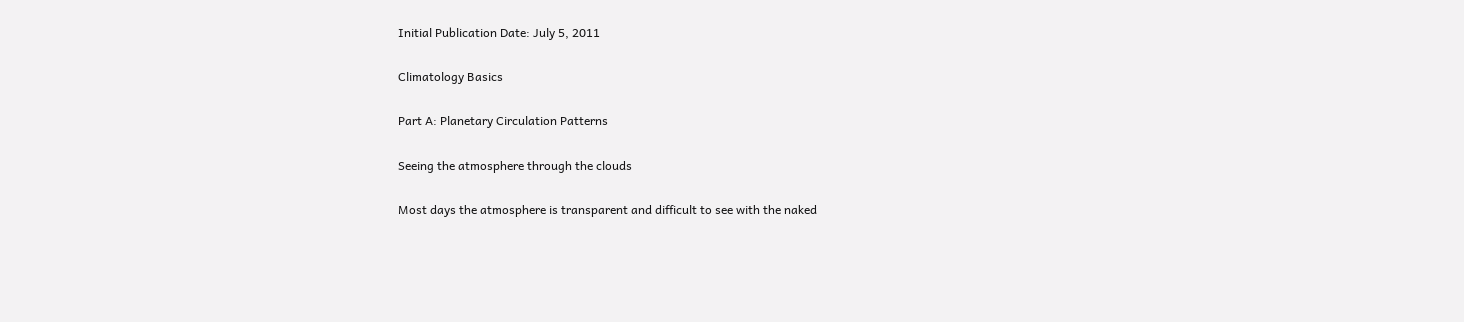Initial Publication Date: July 5, 2011

Climatology Basics

Part A: Planetary Circulation Patterns

Seeing the atmosphere through the clouds

Most days the atmosphere is transparent and difficult to see with the naked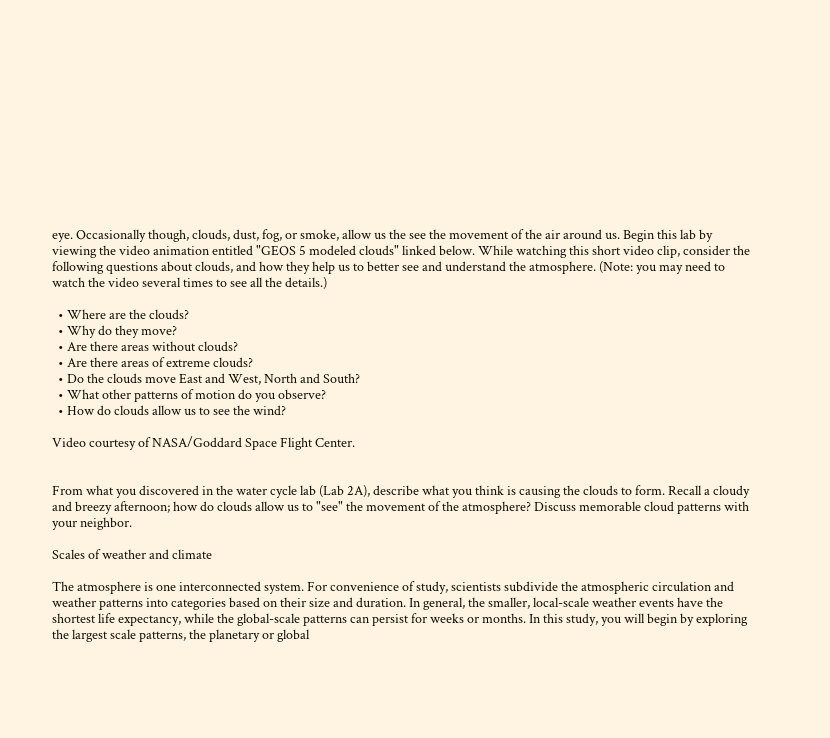eye. Occasionally though, clouds, dust, fog, or smoke, allow us the see the movement of the air around us. Begin this lab by viewing the video animation entitled "GEOS 5 modeled clouds" linked below. While watching this short video clip, consider the following questions about clouds, and how they help us to better see and understand the atmosphere. (Note: you may need to watch the video several times to see all the details.)

  • Where are the clouds?
  • Why do they move?
  • Are there areas without clouds?
  • Are there areas of extreme clouds?
  • Do the clouds move East and West, North and South?
  • What other patterns of motion do you observe?
  • How do clouds allow us to see the wind?

Video courtesy of NASA/Goddard Space Flight Center.


From what you discovered in the water cycle lab (Lab 2A), describe what you think is causing the clouds to form. Recall a cloudy and breezy afternoon; how do clouds allow us to "see" the movement of the atmosphere? Discuss memorable cloud patterns with your neighbor.

Scales of weather and climate

The atmosphere is one interconnected system. For convenience of study, scientists subdivide the atmospheric circulation and weather patterns into categories based on their size and duration. In general, the smaller, local-scale weather events have the shortest life expectancy, while the global-scale patterns can persist for weeks or months. In this study, you will begin by exploring the largest scale patterns, the planetary or global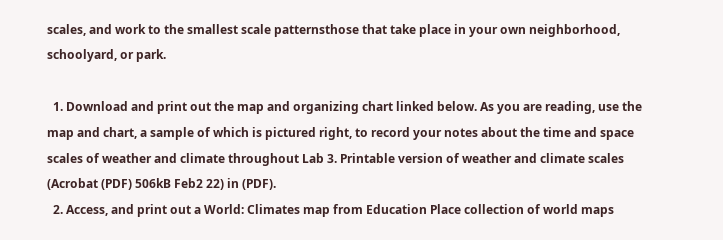scales, and work to the smallest scale patternsthose that take place in your own neighborhood, schoolyard, or park.

  1. Download and print out the map and organizing chart linked below. As you are reading, use the map and chart, a sample of which is pictured right, to record your notes about the time and space scales of weather and climate throughout Lab 3. Printable version of weather and climate scales (Acrobat (PDF) 506kB Feb2 22) in (PDF).
  2. Access, and print out a World: Climates map from Education Place collection of world maps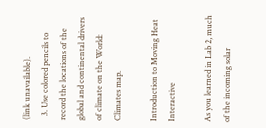(link unavailable).
  3. Use colored pencils to record the locations of the global and continental drivers of climate on the World: Climates map.

Introduction to Moving Heat Interactive

As you learned in Lab 2, much of the incoming solar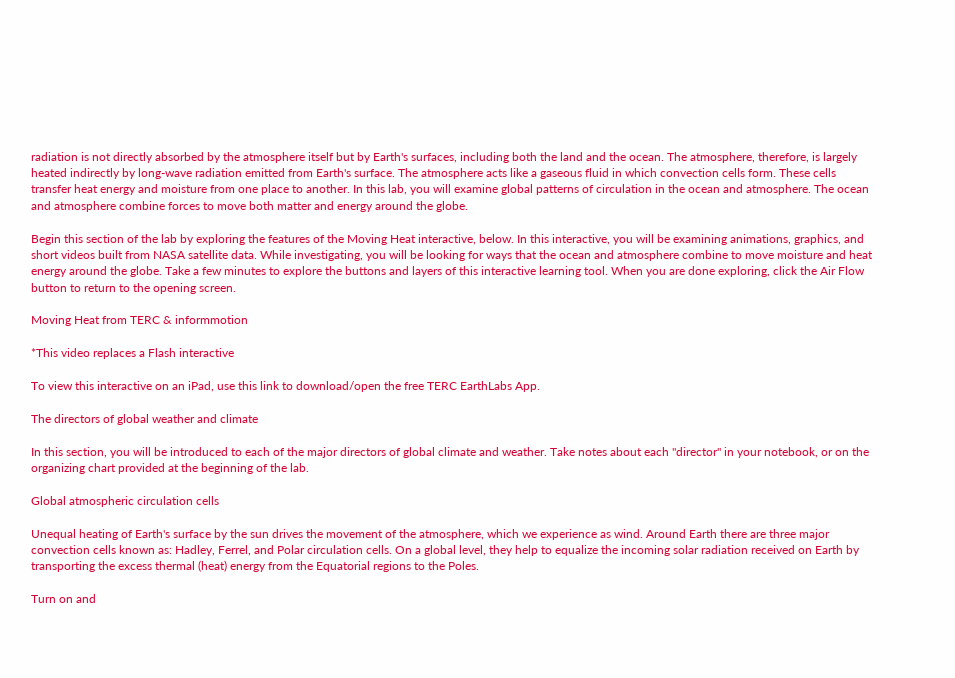radiation is not directly absorbed by the atmosphere itself but by Earth's surfaces, including both the land and the ocean. The atmosphere, therefore, is largely heated indirectly by long-wave radiation emitted from Earth's surface. The atmosphere acts like a gaseous fluid in which convection cells form. These cells transfer heat energy and moisture from one place to another. In this lab, you will examine global patterns of circulation in the ocean and atmosphere. The ocean and atmosphere combine forces to move both matter and energy around the globe.

Begin this section of the lab by exploring the features of the Moving Heat interactive, below. In this interactive, you will be examining animations, graphics, and short videos built from NASA satellite data. While investigating, you will be looking for ways that the ocean and atmosphere combine to move moisture and heat energy around the globe. Take a few minutes to explore the buttons and layers of this interactive learning tool. When you are done exploring, click the Air Flow button to return to the opening screen.

Moving Heat from TERC & informmotion

*This video replaces a Flash interactive

To view this interactive on an iPad, use this link to download/open the free TERC EarthLabs App.

The directors of global weather and climate

In this section, you will be introduced to each of the major directors of global climate and weather. Take notes about each "director" in your notebook, or on the organizing chart provided at the beginning of the lab.

Global atmospheric circulation cells

Unequal heating of Earth's surface by the sun drives the movement of the atmosphere, which we experience as wind. Around Earth there are three major convection cells known as: Hadley, Ferrel, and Polar circulation cells. On a global level, they help to equalize the incoming solar radiation received on Earth by transporting the excess thermal (heat) energy from the Equatorial regions to the Poles.

Turn on and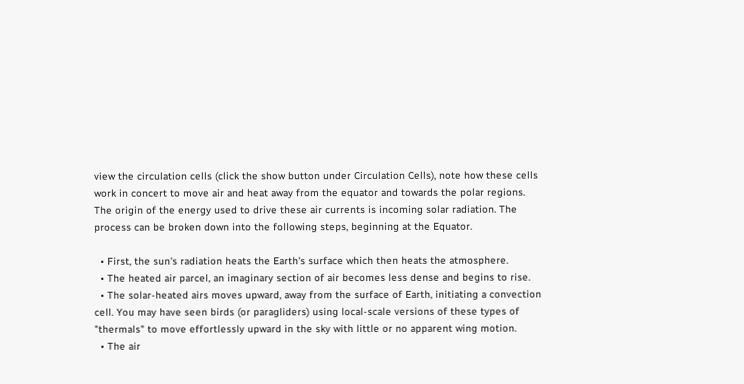view the circulation cells (click the show button under Circulation Cells), note how these cells work in concert to move air and heat away from the equator and towards the polar regions. The origin of the energy used to drive these air currents is incoming solar radiation. The process can be broken down into the following steps, beginning at the Equator.

  • First, the sun's radiation heats the Earth's surface which then heats the atmosphere.
  • The heated air parcel, an imaginary section of air becomes less dense and begins to rise.
  • The solar-heated airs moves upward, away from the surface of Earth, initiating a convection cell. You may have seen birds (or paragliders) using local-scale versions of these types of "thermals" to move effortlessly upward in the sky with little or no apparent wing motion.
  • The air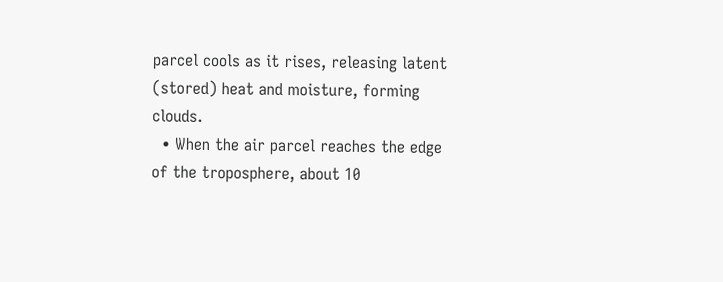parcel cools as it rises, releasing latent (stored) heat and moisture, forming clouds.
  • When the air parcel reaches the edge of the troposphere, about 10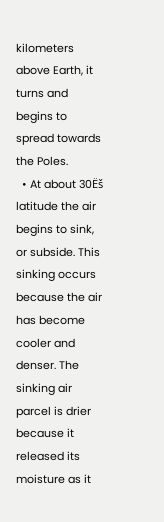kilometers above Earth, it turns and begins to spread towards the Poles.
  • At about 30Ëš latitude the air begins to sink, or subside. This sinking occurs because the air has become cooler and denser. The sinking air parcel is drier because it released its moisture as it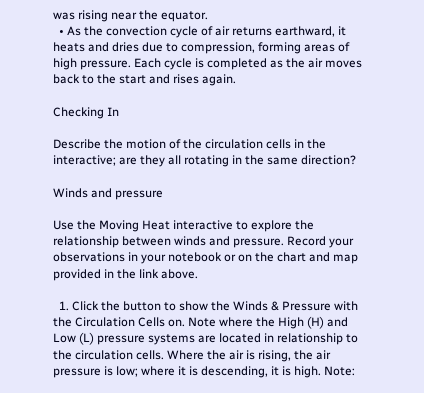was rising near the equator.
  • As the convection cycle of air returns earthward, it heats and dries due to compression, forming areas of high pressure. Each cycle is completed as the air moves back to the start and rises again.

Checking In

Describe the motion of the circulation cells in the interactive; are they all rotating in the same direction?

Winds and pressure

Use the Moving Heat interactive to explore the relationship between winds and pressure. Record your observations in your notebook or on the chart and map provided in the link above.

  1. Click the button to show the Winds & Pressure with the Circulation Cells on. Note where the High (H) and Low (L) pressure systems are located in relationship to the circulation cells. Where the air is rising, the air pressure is low; where it is descending, it is high. Note: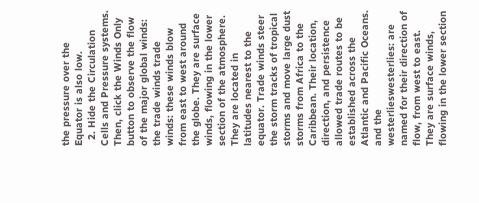the pressure over the Equator is also low.
  2. Hide the Circulation Cells and Pressure systems. Then, click the Winds Only button to observe the flow of the major global winds: the trade winds trade winds: these winds blow from east to west around the globe. They are surface winds, flowing in the lower section of the atmosphere. They are located in latitudes nearest to the equator. Trade winds steer the storm tracks of tropical storms and move large dust storms from Africa to the Caribbean. Their location, direction, and persistence allowed trade routes to be established across the Atlantic and Pacific Oceans. and the westerlieswesterlies: are named for their direction of flow, from west to east. They are surface winds, flowing in the lower section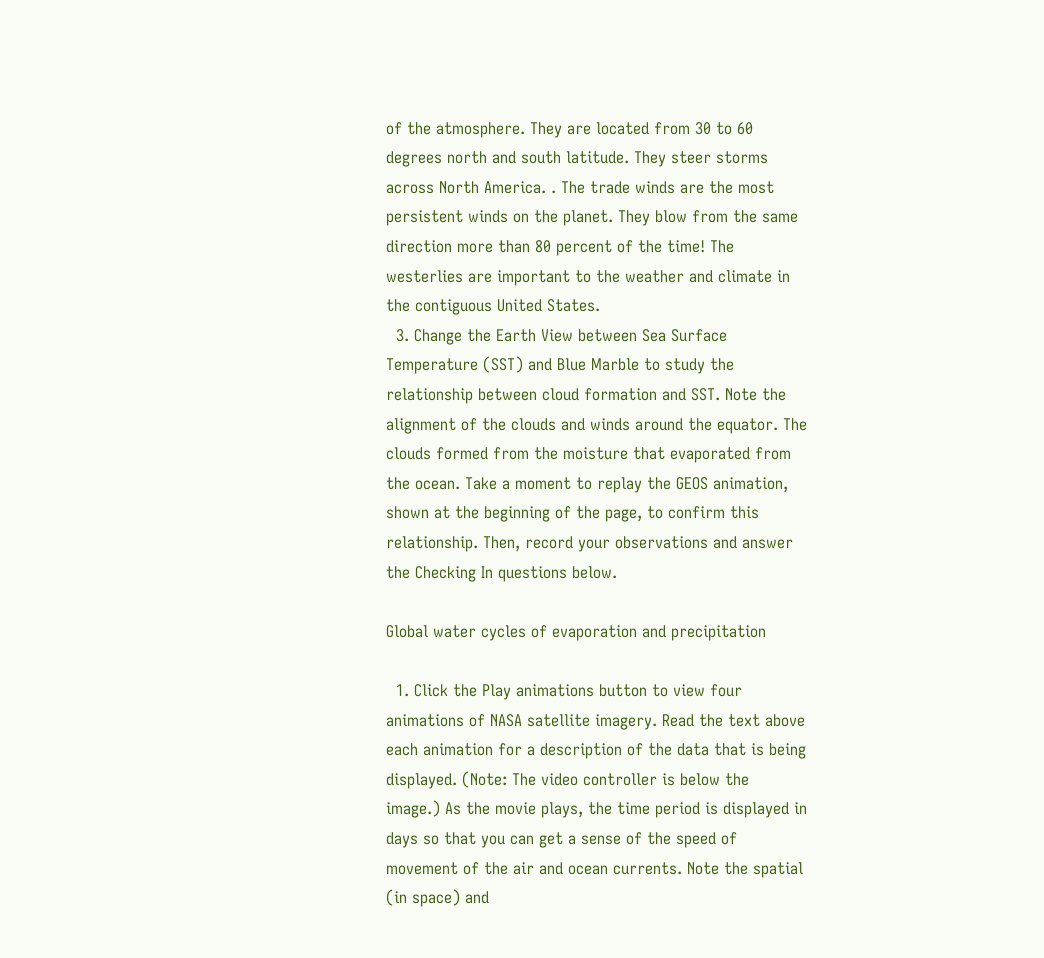of the atmosphere. They are located from 30 to 60 degrees north and south latitude. They steer storms across North America. . The trade winds are the most persistent winds on the planet. They blow from the same direction more than 80 percent of the time! The westerlies are important to the weather and climate in the contiguous United States.
  3. Change the Earth View between Sea Surface Temperature (SST) and Blue Marble to study the relationship between cloud formation and SST. Note the alignment of the clouds and winds around the equator. The clouds formed from the moisture that evaporated from the ocean. Take a moment to replay the GEOS animation, shown at the beginning of the page, to confirm this relationship. Then, record your observations and answer the Checking In questions below.

Global water cycles of evaporation and precipitation

  1. Click the Play animations button to view four animations of NASA satellite imagery. Read the text above each animation for a description of the data that is being displayed. (Note: The video controller is below the image.) As the movie plays, the time period is displayed in days so that you can get a sense of the speed of movement of the air and ocean currents. Note the spatial (in space) and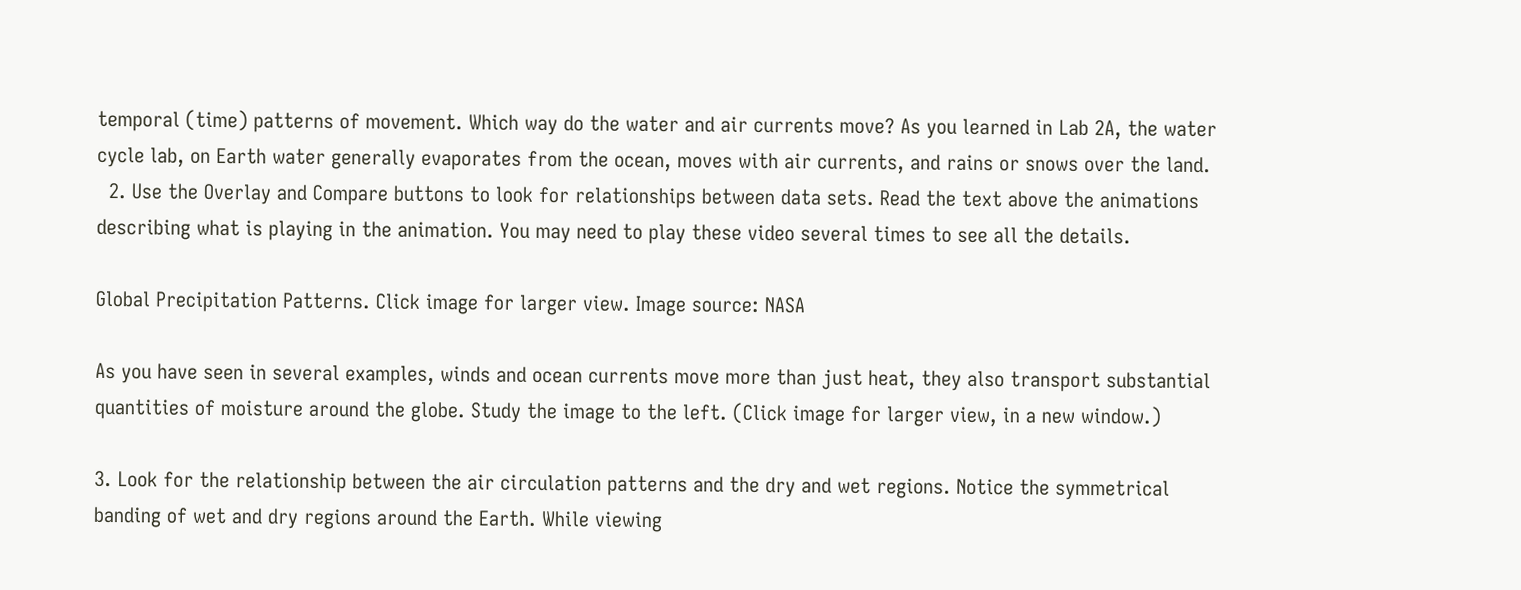temporal (time) patterns of movement. Which way do the water and air currents move? As you learned in Lab 2A, the water cycle lab, on Earth water generally evaporates from the ocean, moves with air currents, and rains or snows over the land.
  2. Use the Overlay and Compare buttons to look for relationships between data sets. Read the text above the animations describing what is playing in the animation. You may need to play these video several times to see all the details.

Global Precipitation Patterns. Click image for larger view. Image source: NASA

As you have seen in several examples, winds and ocean currents move more than just heat, they also transport substantial quantities of moisture around the globe. Study the image to the left. (Click image for larger view, in a new window.)

3. Look for the relationship between the air circulation patterns and the dry and wet regions. Notice the symmetrical banding of wet and dry regions around the Earth. While viewing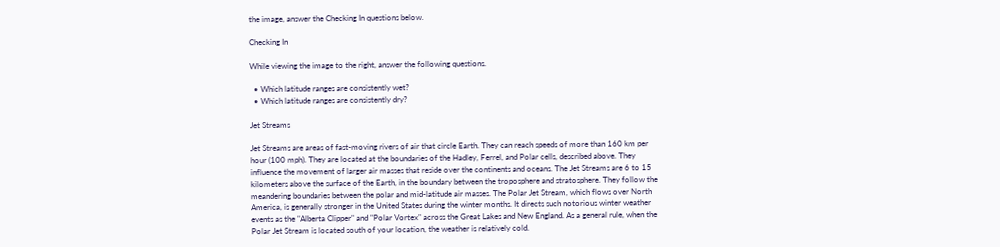the image, answer the Checking In questions below.

Checking In

While viewing the image to the right, answer the following questions.

  • Which latitude ranges are consistently wet?
  • Which latitude ranges are consistently dry?

Jet Streams

Jet Streams are areas of fast-moving rivers of air that circle Earth. They can reach speeds of more than 160 km per hour (100 mph). They are located at the boundaries of the Hadley, Ferrel, and Polar cells, described above. They influence the movement of larger air masses that reside over the continents and oceans. The Jet Streams are 6 to 15 kilometers above the surface of the Earth, in the boundary between the troposphere and stratosphere. They follow the meandering boundaries between the polar and mid-latitude air masses. The Polar Jet Stream, which flows over North America, is generally stronger in the United States during the winter months. It directs such notorious winter weather events as the "Alberta Clipper" and "Polar Vortex" across the Great Lakes and New England. As a general rule, when the Polar Jet Stream is located south of your location, the weather is relatively cold.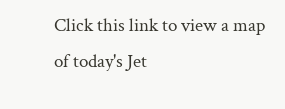Click this link to view a map of today's Jet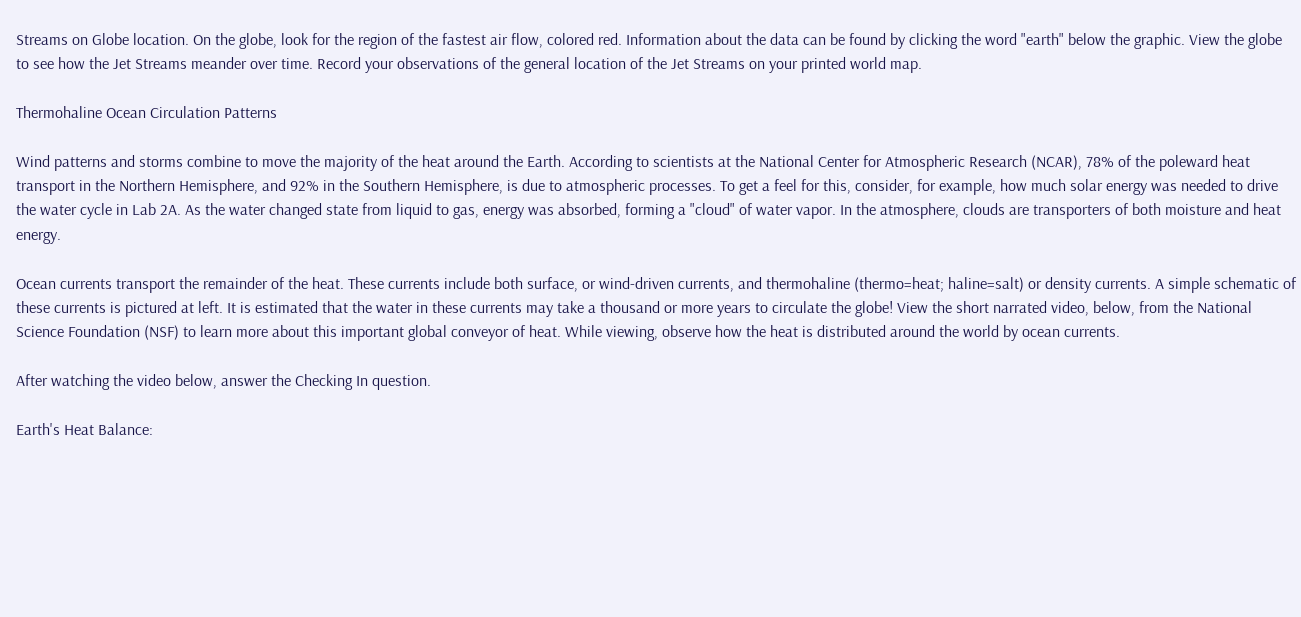Streams on Globe location. On the globe, look for the region of the fastest air flow, colored red. Information about the data can be found by clicking the word "earth" below the graphic. View the globe to see how the Jet Streams meander over time. Record your observations of the general location of the Jet Streams on your printed world map.

Thermohaline Ocean Circulation Patterns

Wind patterns and storms combine to move the majority of the heat around the Earth. According to scientists at the National Center for Atmospheric Research (NCAR), 78% of the poleward heat transport in the Northern Hemisphere, and 92% in the Southern Hemisphere, is due to atmospheric processes. To get a feel for this, consider, for example, how much solar energy was needed to drive the water cycle in Lab 2A. As the water changed state from liquid to gas, energy was absorbed, forming a "cloud" of water vapor. In the atmosphere, clouds are transporters of both moisture and heat energy.

Ocean currents transport the remainder of the heat. These currents include both surface, or wind-driven currents, and thermohaline (thermo=heat; haline=salt) or density currents. A simple schematic of these currents is pictured at left. It is estimated that the water in these currents may take a thousand or more years to circulate the globe! View the short narrated video, below, from the National Science Foundation (NSF) to learn more about this important global conveyor of heat. While viewing, observe how the heat is distributed around the world by ocean currents.

After watching the video below, answer the Checking In question.

Earth's Heat Balance: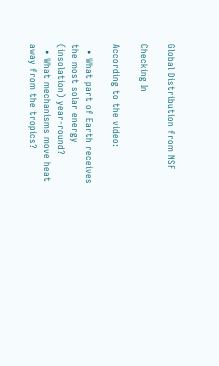Global Distribution from NSF

Checking In

According to the video:

  • What part of Earth receives the most solar energy (insolation) year-round?
  • What mechanisms move heat away from the tropics?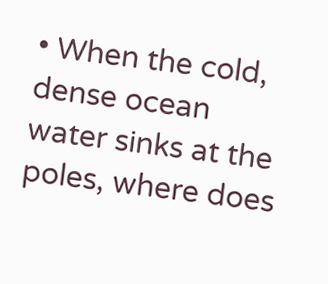• When the cold, dense ocean water sinks at the poles, where does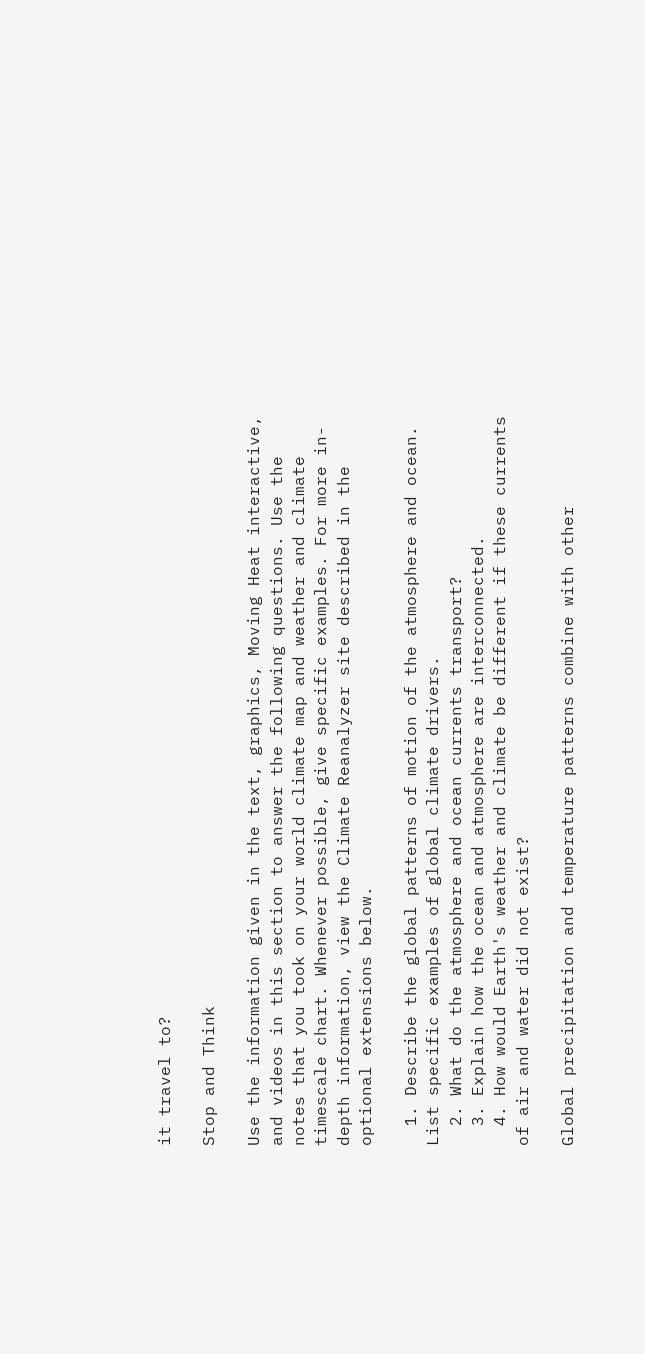it travel to?

Stop and Think

Use the information given in the text, graphics, Moving Heat interactive, and videos in this section to answer the following questions. Use the notes that you took on your world climate map and weather and climate timescale chart. Whenever possible, give specific examples. For more in-depth information, view the Climate Reanalyzer site described in the optional extensions below.

  1. Describe the global patterns of motion of the atmosphere and ocean. List specific examples of global climate drivers.
  2. What do the atmosphere and ocean currents transport?
  3. Explain how the ocean and atmosphere are interconnected.
  4. How would Earth's weather and climate be different if these currents of air and water did not exist?

Global precipitation and temperature patterns combine with other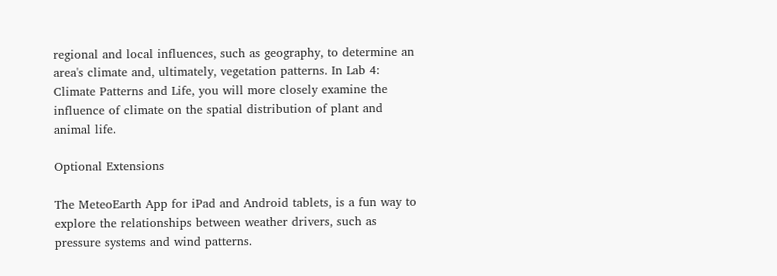regional and local influences, such as geography, to determine an area's climate and, ultimately, vegetation patterns. In Lab 4: Climate Patterns and Life, you will more closely examine the influence of climate on the spatial distribution of plant and animal life.

Optional Extensions

The MeteoEarth App for iPad and Android tablets, is a fun way to explore the relationships between weather drivers, such as pressure systems and wind patterns.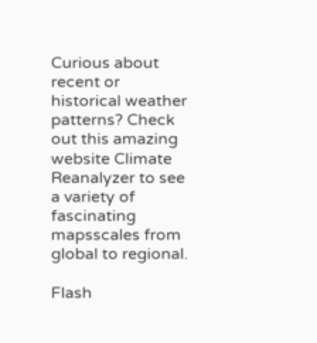Curious about recent or historical weather patterns? Check out this amazing website Climate Reanalyzer to see a variety of fascinating mapsscales from global to regional.

Flash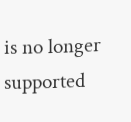is no longer supported